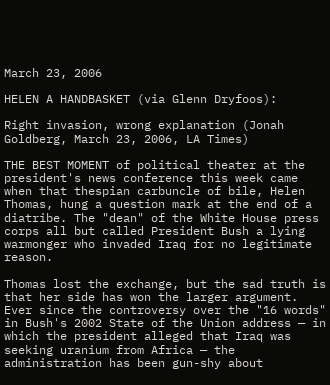March 23, 2006

HELEN A HANDBASKET (via Glenn Dryfoos):

Right invasion, wrong explanation (Jonah Goldberg, March 23, 2006, LA Times)

THE BEST MOMENT of political theater at the president's news conference this week came when that thespian carbuncle of bile, Helen Thomas, hung a question mark at the end of a diatribe. The "dean" of the White House press corps all but called President Bush a lying warmonger who invaded Iraq for no legitimate reason.

Thomas lost the exchange, but the sad truth is that her side has won the larger argument. Ever since the controversy over the "16 words" in Bush's 2002 State of the Union address — in which the president alleged that Iraq was seeking uranium from Africa — the administration has been gun-shy about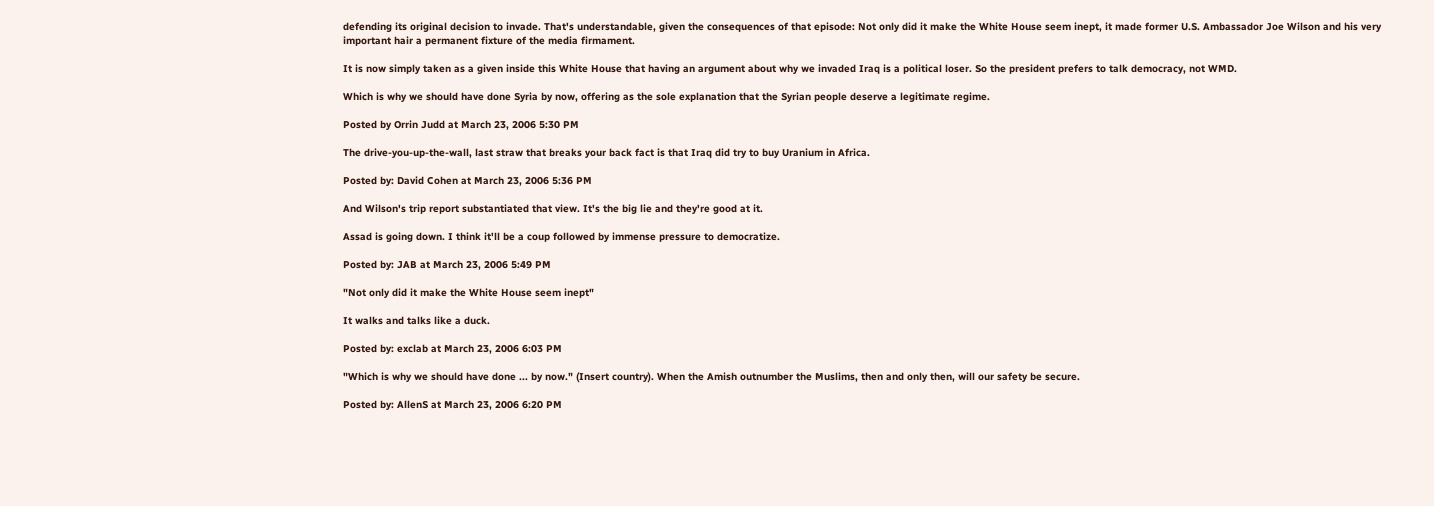defending its original decision to invade. That's understandable, given the consequences of that episode: Not only did it make the White House seem inept, it made former U.S. Ambassador Joe Wilson and his very important hair a permanent fixture of the media firmament.

It is now simply taken as a given inside this White House that having an argument about why we invaded Iraq is a political loser. So the president prefers to talk democracy, not WMD.

Which is why we should have done Syria by now, offering as the sole explanation that the Syrian people deserve a legitimate regime.

Posted by Orrin Judd at March 23, 2006 5:30 PM

The drive-you-up-the-wall, last straw that breaks your back fact is that Iraq did try to buy Uranium in Africa.

Posted by: David Cohen at March 23, 2006 5:36 PM

And Wilson's trip report substantiated that view. It's the big lie and they're good at it.

Assad is going down. I think it'll be a coup followed by immense pressure to democratize.

Posted by: JAB at March 23, 2006 5:49 PM

"Not only did it make the White House seem inept"

It walks and talks like a duck.

Posted by: exclab at March 23, 2006 6:03 PM

"Which is why we should have done ... by now." (Insert country). When the Amish outnumber the Muslims, then and only then, will our safety be secure.

Posted by: AllenS at March 23, 2006 6:20 PM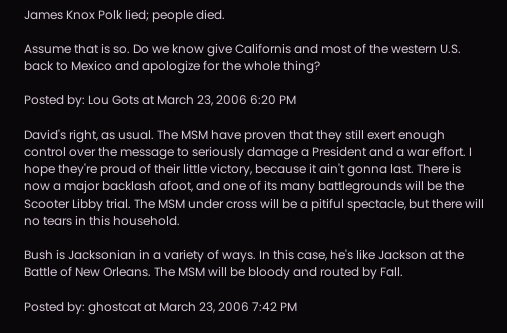James Knox Polk lied; people died.

Assume that is so. Do we know give Californis and most of the western U.S. back to Mexico and apologize for the whole thing?

Posted by: Lou Gots at March 23, 2006 6:20 PM

David's right, as usual. The MSM have proven that they still exert enough control over the message to seriously damage a President and a war effort. I hope they're proud of their little victory, because it ain't gonna last. There is now a major backlash afoot, and one of its many battlegrounds will be the Scooter Libby trial. The MSM under cross will be a pitiful spectacle, but there will no tears in this household.

Bush is Jacksonian in a variety of ways. In this case, he's like Jackson at the Battle of New Orleans. The MSM will be bloody and routed by Fall.

Posted by: ghostcat at March 23, 2006 7:42 PM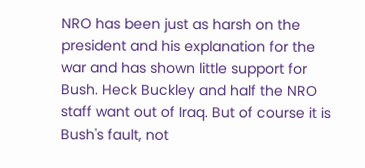NRO has been just as harsh on the president and his explanation for the war and has shown little support for Bush. Heck Buckley and half the NRO staff want out of Iraq. But of course it is Bush's fault, not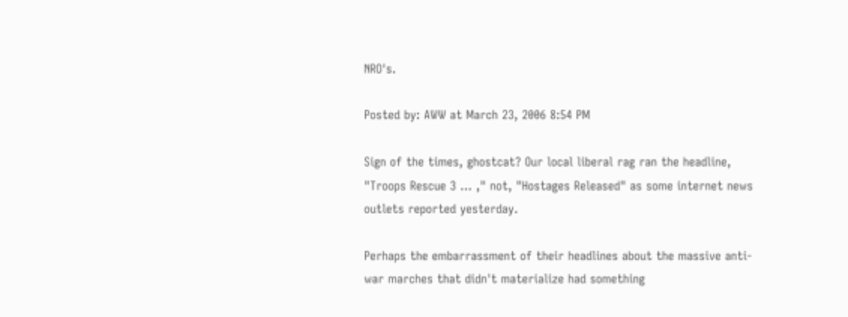NRO's.

Posted by: AWW at March 23, 2006 8:54 PM

Sign of the times, ghostcat? Our local liberal rag ran the headline, "Troops Rescue 3 ... ," not, "Hostages Released" as some internet news outlets reported yesterday.

Perhaps the embarrassment of their headlines about the massive anti-war marches that didn't materialize had something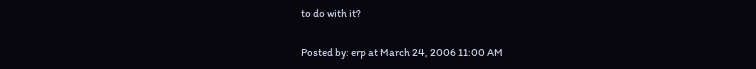to do with it?

Posted by: erp at March 24, 2006 11:00 AM